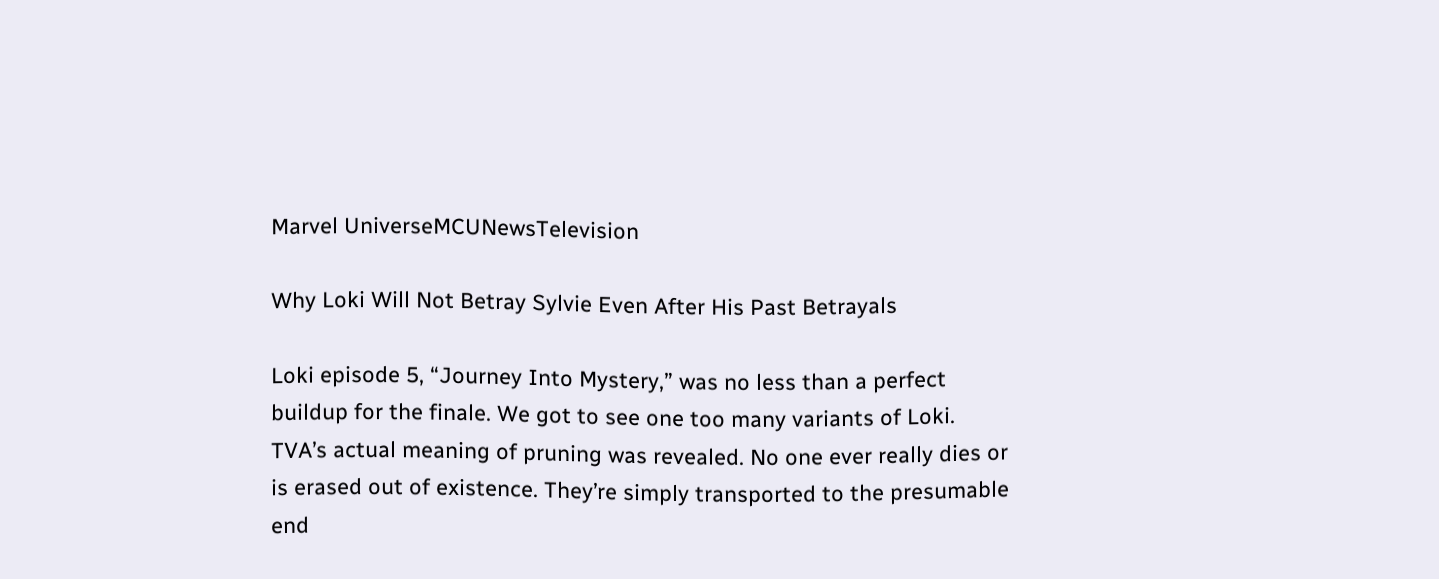Marvel UniverseMCUNewsTelevision

Why Loki Will Not Betray Sylvie Even After His Past Betrayals

Loki episode 5, “Journey Into Mystery,” was no less than a perfect buildup for the finale. We got to see one too many variants of Loki. TVA’s actual meaning of pruning was revealed. No one ever really dies or is erased out of existence. They’re simply transported to the presumable end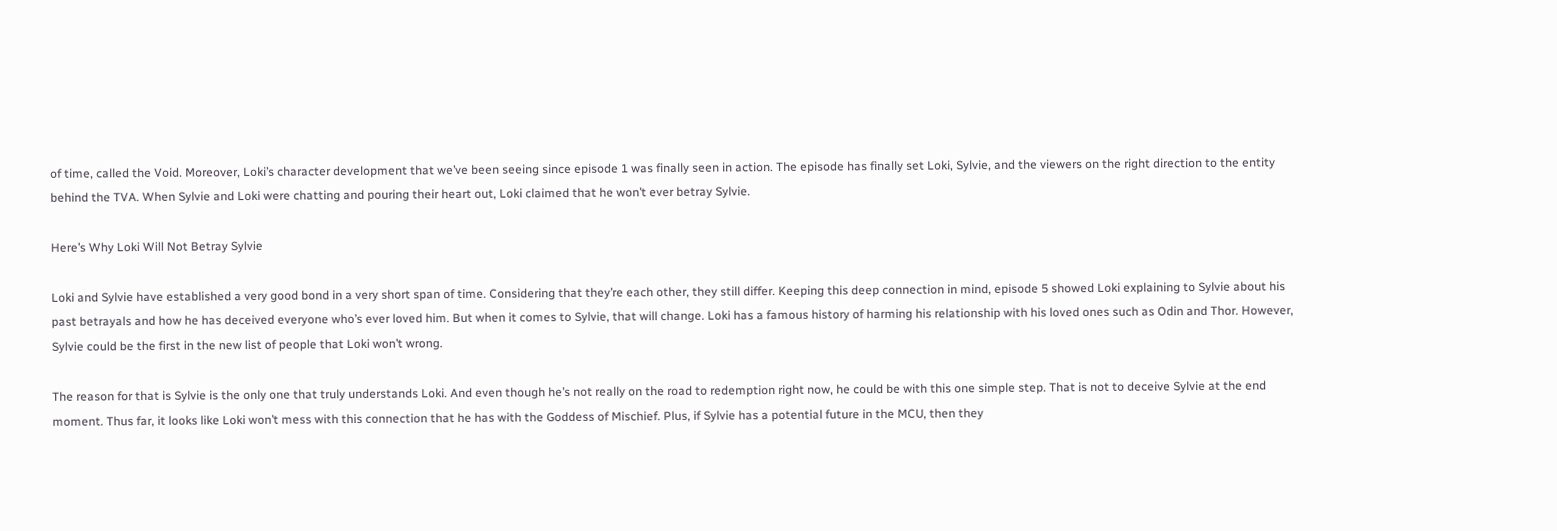of time, called the Void. Moreover, Loki’s character development that we’ve been seeing since episode 1 was finally seen in action. The episode has finally set Loki, Sylvie, and the viewers on the right direction to the entity behind the TVA. When Sylvie and Loki were chatting and pouring their heart out, Loki claimed that he won’t ever betray Sylvie.

Here’s Why Loki Will Not Betray Sylvie

Loki and Sylvie have established a very good bond in a very short span of time. Considering that they’re each other, they still differ. Keeping this deep connection in mind, episode 5 showed Loki explaining to Sylvie about his past betrayals and how he has deceived everyone who’s ever loved him. But when it comes to Sylvie, that will change. Loki has a famous history of harming his relationship with his loved ones such as Odin and Thor. However, Sylvie could be the first in the new list of people that Loki won’t wrong.

The reason for that is Sylvie is the only one that truly understands Loki. And even though he’s not really on the road to redemption right now, he could be with this one simple step. That is not to deceive Sylvie at the end moment. Thus far, it looks like Loki won’t mess with this connection that he has with the Goddess of Mischief. Plus, if Sylvie has a potential future in the MCU, then they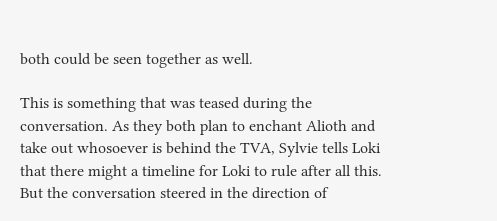both could be seen together as well.

This is something that was teased during the conversation. As they both plan to enchant Alioth and take out whosoever is behind the TVA, Sylvie tells Loki that there might a timeline for Loki to rule after all this. But the conversation steered in the direction of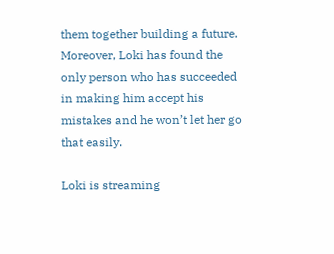them together building a future. Moreover, Loki has found the only person who has succeeded in making him accept his mistakes and he won’t let her go that easily.

Loki is streaming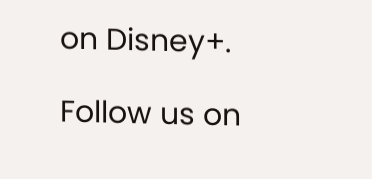on Disney+.

Follow us on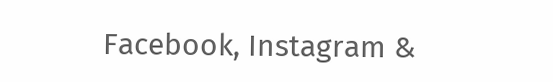Facebook, Instagram &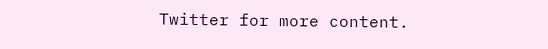Twitter for more content.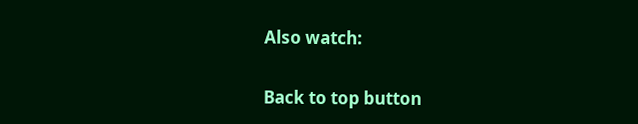Also watch:

Back to top button